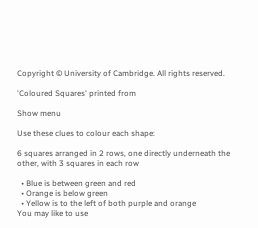Copyright © University of Cambridge. All rights reserved.

'Coloured Squares' printed from

Show menu

Use these clues to colour each shape:

6 squares arranged in 2 rows, one directly underneath the other, with 3 squares in each row

  • Blue is between green and red
  • Orange is below green
  • Yellow is to the left of both purple and orange
You may like to use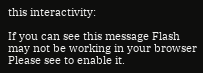this interactivity:

If you can see this message Flash may not be working in your browser
Please see to enable it.